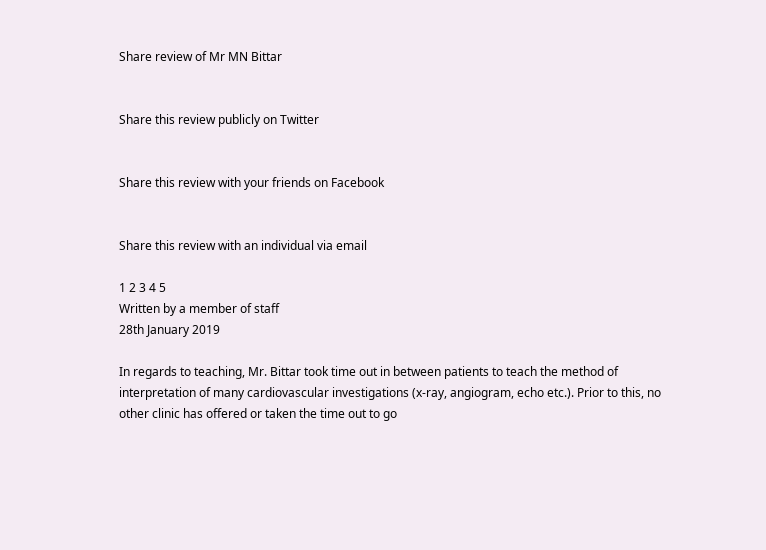Share review of Mr MN Bittar


Share this review publicly on Twitter


Share this review with your friends on Facebook


Share this review with an individual via email

1 2 3 4 5
Written by a member of staff
28th January 2019

In regards to teaching, Mr. Bittar took time out in between patients to teach the method of interpretation of many cardiovascular investigations (x-ray, angiogram, echo etc.). Prior to this, no other clinic has offered or taken the time out to go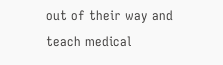out of their way and teach medical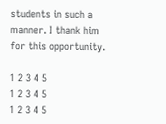students in such a manner. I thank him for this opportunity.

1 2 3 4 5
1 2 3 4 5
1 2 3 4 5